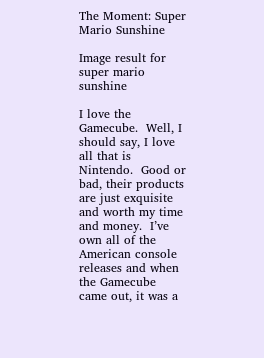The Moment: Super Mario Sunshine

Image result for super mario sunshine

I love the Gamecube.  Well, I should say, I love all that is Nintendo.  Good or bad, their products are just exquisite and worth my time and money.  I’ve own all of the American console releases and when the Gamecube came out, it was a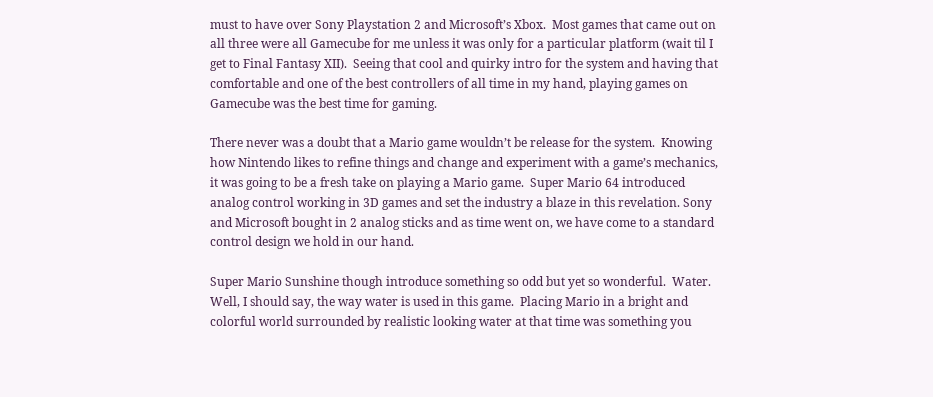must to have over Sony Playstation 2 and Microsoft’s Xbox.  Most games that came out on all three were all Gamecube for me unless it was only for a particular platform (wait til I get to Final Fantasy XII).  Seeing that cool and quirky intro for the system and having that comfortable and one of the best controllers of all time in my hand, playing games on Gamecube was the best time for gaming.

There never was a doubt that a Mario game wouldn’t be release for the system.  Knowing how Nintendo likes to refine things and change and experiment with a game’s mechanics, it was going to be a fresh take on playing a Mario game.  Super Mario 64 introduced analog control working in 3D games and set the industry a blaze in this revelation. Sony and Microsoft bought in 2 analog sticks and as time went on, we have come to a standard control design we hold in our hand.

Super Mario Sunshine though introduce something so odd but yet so wonderful.  Water. Well, I should say, the way water is used in this game.  Placing Mario in a bright and colorful world surrounded by realistic looking water at that time was something you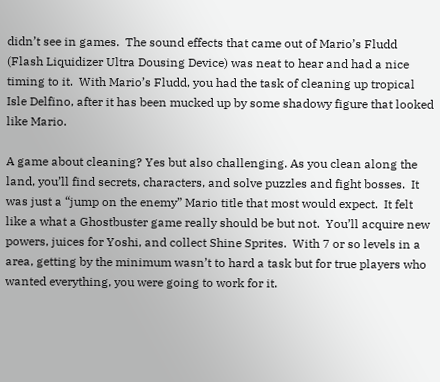didn’t see in games.  The sound effects that came out of Mario’s Fludd (Flash Liquidizer Ultra Dousing Device) was neat to hear and had a nice timing to it.  With Mario’s Fludd, you had the task of cleaning up tropical Isle Delfino, after it has been mucked up by some shadowy figure that looked like Mario.

A game about cleaning? Yes but also challenging. As you clean along the land, you’ll find secrets, characters, and solve puzzles and fight bosses.  It was just a “jump on the enemy” Mario title that most would expect.  It felt like a what a Ghostbuster game really should be but not.  You’ll acquire new powers, juices for Yoshi, and collect Shine Sprites.  With 7 or so levels in a area, getting by the minimum wasn’t to hard a task but for true players who wanted everything, you were going to work for it.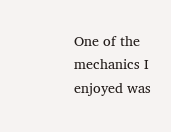One of the mechanics I enjoyed was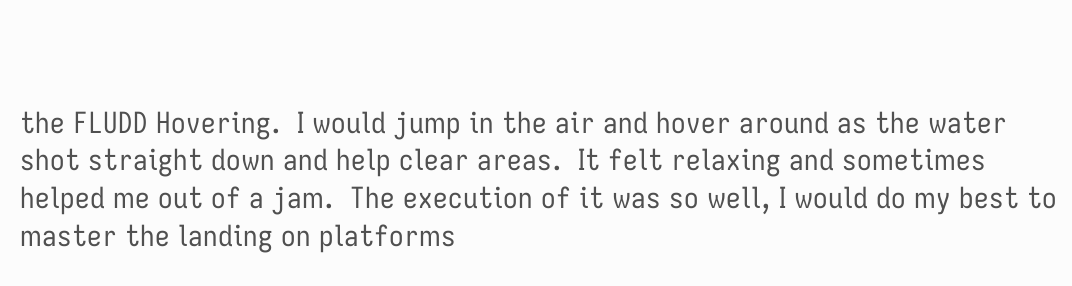the FLUDD Hovering.  I would jump in the air and hover around as the water shot straight down and help clear areas.  It felt relaxing and sometimes helped me out of a jam.  The execution of it was so well, I would do my best to master the landing on platforms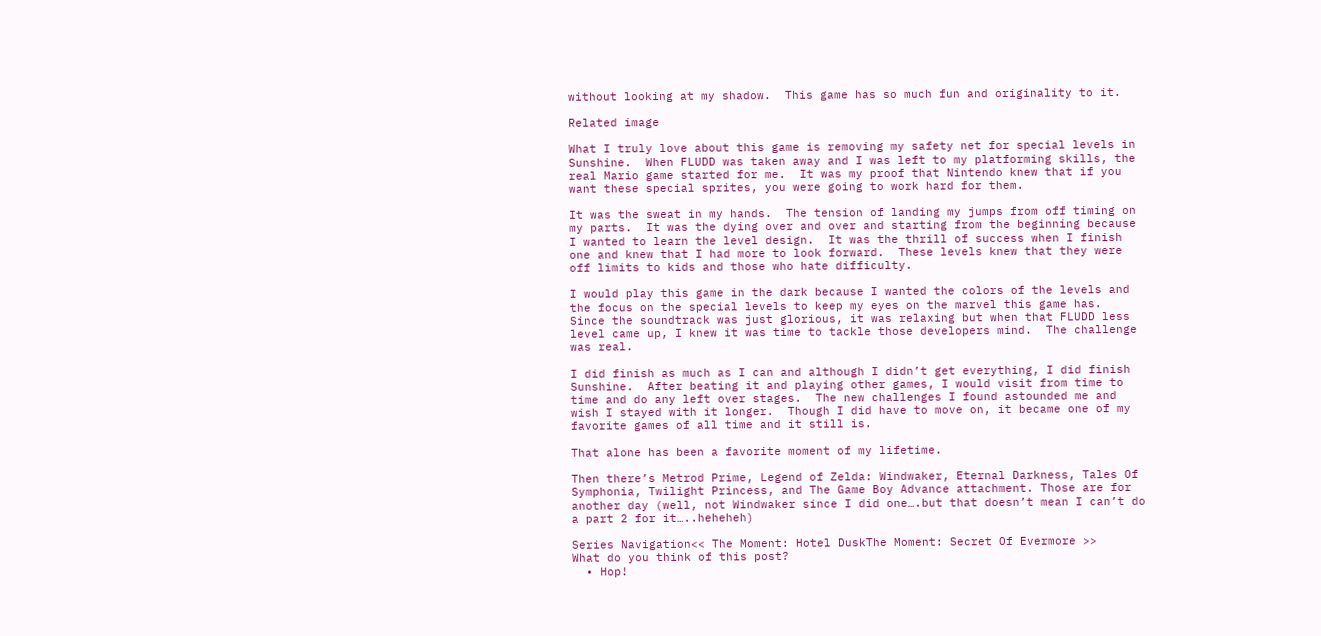without looking at my shadow.  This game has so much fun and originality to it.

Related image

What I truly love about this game is removing my safety net for special levels in Sunshine.  When FLUDD was taken away and I was left to my platforming skills, the real Mario game started for me.  It was my proof that Nintendo knew that if you want these special sprites, you were going to work hard for them.

It was the sweat in my hands.  The tension of landing my jumps from off timing on my parts.  It was the dying over and over and starting from the beginning because I wanted to learn the level design.  It was the thrill of success when I finish one and knew that I had more to look forward.  These levels knew that they were off limits to kids and those who hate difficulty.

I would play this game in the dark because I wanted the colors of the levels and the focus on the special levels to keep my eyes on the marvel this game has.  Since the soundtrack was just glorious, it was relaxing but when that FLUDD less level came up, I knew it was time to tackle those developers mind.  The challenge was real.

I did finish as much as I can and although I didn’t get everything, I did finish Sunshine.  After beating it and playing other games, I would visit from time to time and do any left over stages.  The new challenges I found astounded me and wish I stayed with it longer.  Though I did have to move on, it became one of my favorite games of all time and it still is.

That alone has been a favorite moment of my lifetime.

Then there’s Metrod Prime, Legend of Zelda: Windwaker, Eternal Darkness, Tales Of Symphonia, Twilight Princess, and The Game Boy Advance attachment. Those are for another day (well, not Windwaker since I did one….but that doesn’t mean I can’t do a part 2 for it…..heheheh)

Series Navigation<< The Moment: Hotel DuskThe Moment: Secret Of Evermore >>
What do you think of this post?
  • Hop!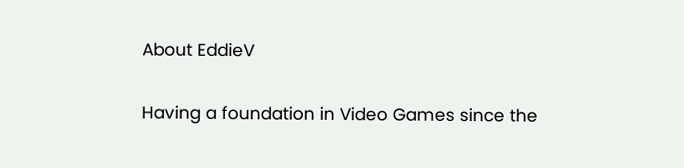About EddieV

Having a foundation in Video Games since the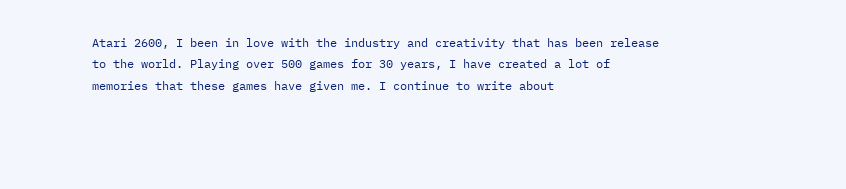Atari 2600, I been in love with the industry and creativity that has been release to the world. Playing over 500 games for 30 years, I have created a lot of memories that these games have given me. I continue to write about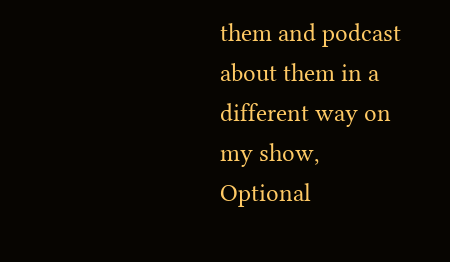them and podcast about them in a different way on my show, Optional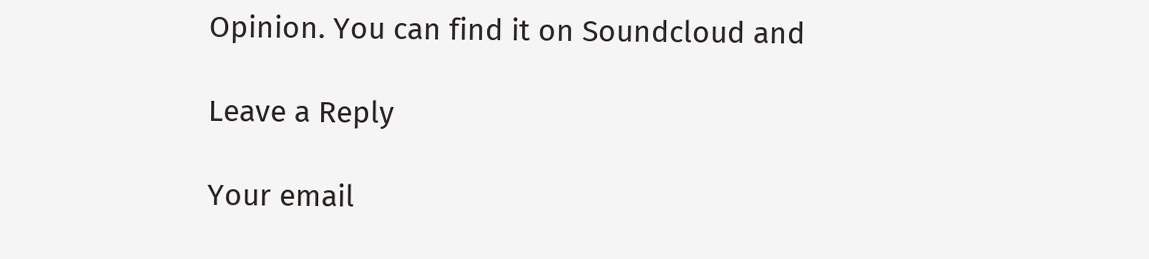Opinion. You can find it on Soundcloud and

Leave a Reply

Your email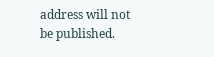address will not be published.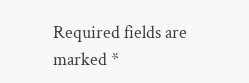Required fields are marked *